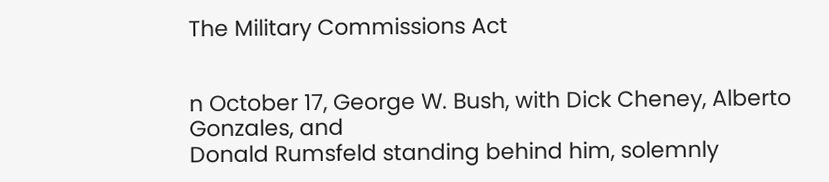The Military Commissions Act


n October 17, George W. Bush, with Dick Cheney, Alberto Gonzales, and
Donald Rumsfeld standing behind him, solemnly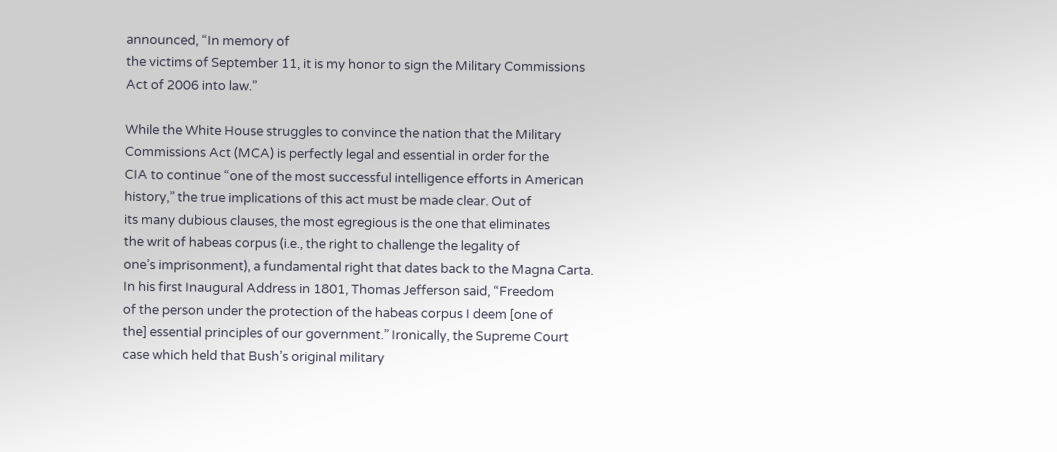announced, “In memory of
the victims of September 11, it is my honor to sign the Military Commissions
Act of 2006 into law.”

While the White House struggles to convince the nation that the Military
Commissions Act (MCA) is perfectly legal and essential in order for the
CIA to continue “one of the most successful intelligence efforts in American
history,” the true implications of this act must be made clear. Out of
its many dubious clauses, the most egregious is the one that eliminates
the writ of habeas corpus (i.e., the right to challenge the legality of
one’s imprisonment), a fundamental right that dates back to the Magna Carta.
In his first Inaugural Address in 1801, Thomas Jefferson said, “Freedom
of the person under the protection of the habeas corpus I deem [one of
the] essential principles of our government.” Ironically, the Supreme Court
case which held that Bush’s original military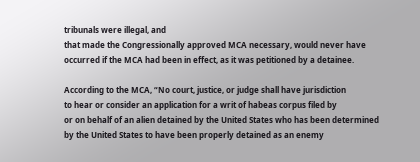tribunals were illegal, and
that made the Congressionally approved MCA necessary, would never have
occurred if the MCA had been in effect, as it was petitioned by a detainee.

According to the MCA, “No court, justice, or judge shall have jurisdiction
to hear or consider an application for a writ of habeas corpus filed by
or on behalf of an alien detained by the United States who has been determined
by the United States to have been properly detained as an enemy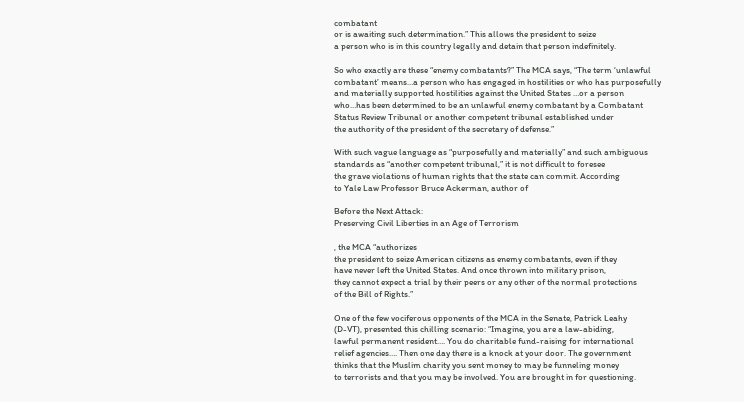combatant
or is awaiting such determination.” This allows the president to seize
a person who is in this country legally and detain that person indefinitely.

So who exactly are these “enemy combatants?” The MCA says, “The term ‘unlawful
combatant’ means…a person who has engaged in hostilities or who has purposefully
and materially supported hostilities against the United States …or a person
who…has been determined to be an unlawful enemy combatant by a Combatant
Status Review Tribunal or another competent tribunal established under
the authority of the president of the secretary of defense.”

With such vague language as “purposefully and materially” and such ambiguous
standards as “another competent tribunal,” it is not difficult to foresee
the grave violations of human rights that the state can commit. According
to Yale Law Professor Bruce Ackerman, author of

Before the Next Attack:
Preserving Civil Liberties in an Age of Terrorism

, the MCA “authorizes
the president to seize American citizens as enemy combatants, even if they
have never left the United States. And once thrown into military prison,
they cannot expect a trial by their peers or any other of the normal protections
of the Bill of Rights.”

One of the few vociferous opponents of the MCA in the Senate, Patrick Leahy
(D-VT), presented this chilling scenario: “Imagine, you are a law-abiding,
lawful permanent resident…. You do charitable fund-raising for international
relief agencies…. Then one day there is a knock at your door. The government
thinks that the Muslim charity you sent money to may be funneling money
to terrorists and that you may be involved. You are brought in for questioning.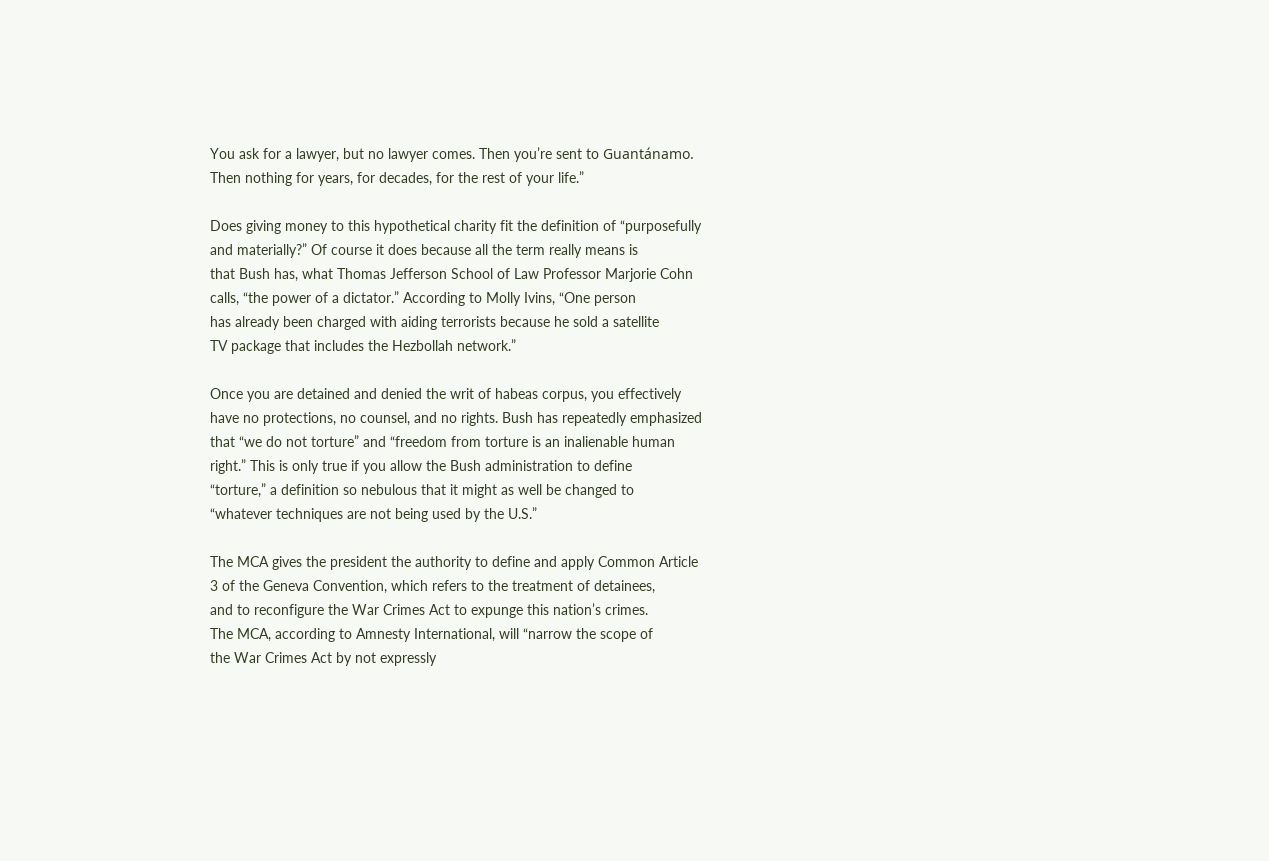You ask for a lawyer, but no lawyer comes. Then you’re sent to Guantánamo.
Then nothing for years, for decades, for the rest of your life.”

Does giving money to this hypothetical charity fit the definition of “purposefully
and materially?” Of course it does because all the term really means is
that Bush has, what Thomas Jefferson School of Law Professor Marjorie Cohn
calls, “the power of a dictator.” According to Molly Ivins, “One person
has already been charged with aiding terrorists because he sold a satellite
TV package that includes the Hezbollah network.”

Once you are detained and denied the writ of habeas corpus, you effectively
have no protections, no counsel, and no rights. Bush has repeatedly emphasized
that “we do not torture” and “freedom from torture is an inalienable human
right.” This is only true if you allow the Bush administration to define
“torture,” a definition so nebulous that it might as well be changed to
“whatever techniques are not being used by the U.S.”

The MCA gives the president the authority to define and apply Common Article
3 of the Geneva Convention, which refers to the treatment of detainees,
and to reconfigure the War Crimes Act to expunge this nation’s crimes.
The MCA, according to Amnesty International, will “narrow the scope of
the War Crimes Act by not expressly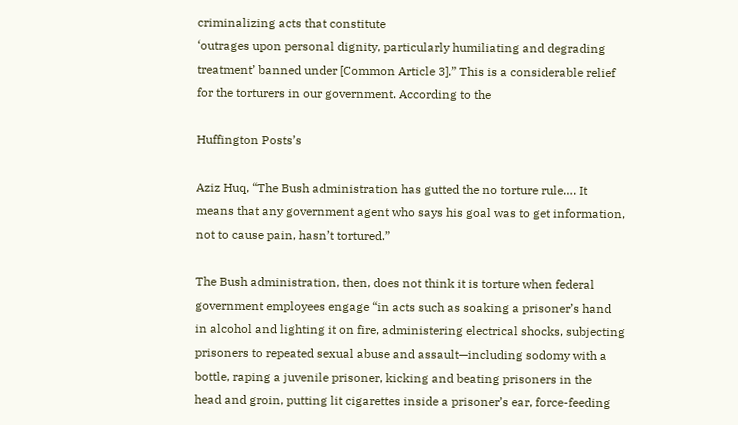criminalizing acts that constitute
‘outrages upon personal dignity, particularly humiliating and degrading
treatment’ banned under [Common Article 3].” This is a considerable relief
for the torturers in our government. According to the

Huffington Posts’s

Aziz Huq, “The Bush administration has gutted the no torture rule…. It
means that any government agent who says his goal was to get information,
not to cause pain, hasn’t tortured.”

The Bush administration, then, does not think it is torture when federal
government employees engage “in acts such as soaking a prisoner’s hand
in alcohol and lighting it on fire, administering electrical shocks, subjecting
prisoners to repeated sexual abuse and assault—including sodomy with a
bottle, raping a juvenile prisoner, kicking and beating prisoners in the
head and groin, putting lit cigarettes inside a prisoner’s ear, force-feeding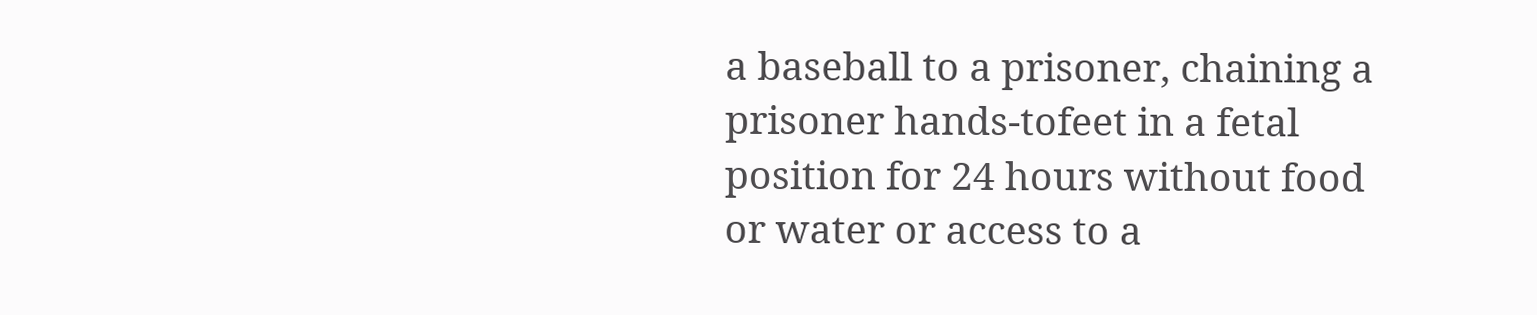a baseball to a prisoner, chaining a prisoner hands-tofeet in a fetal
position for 24 hours without food or water or access to a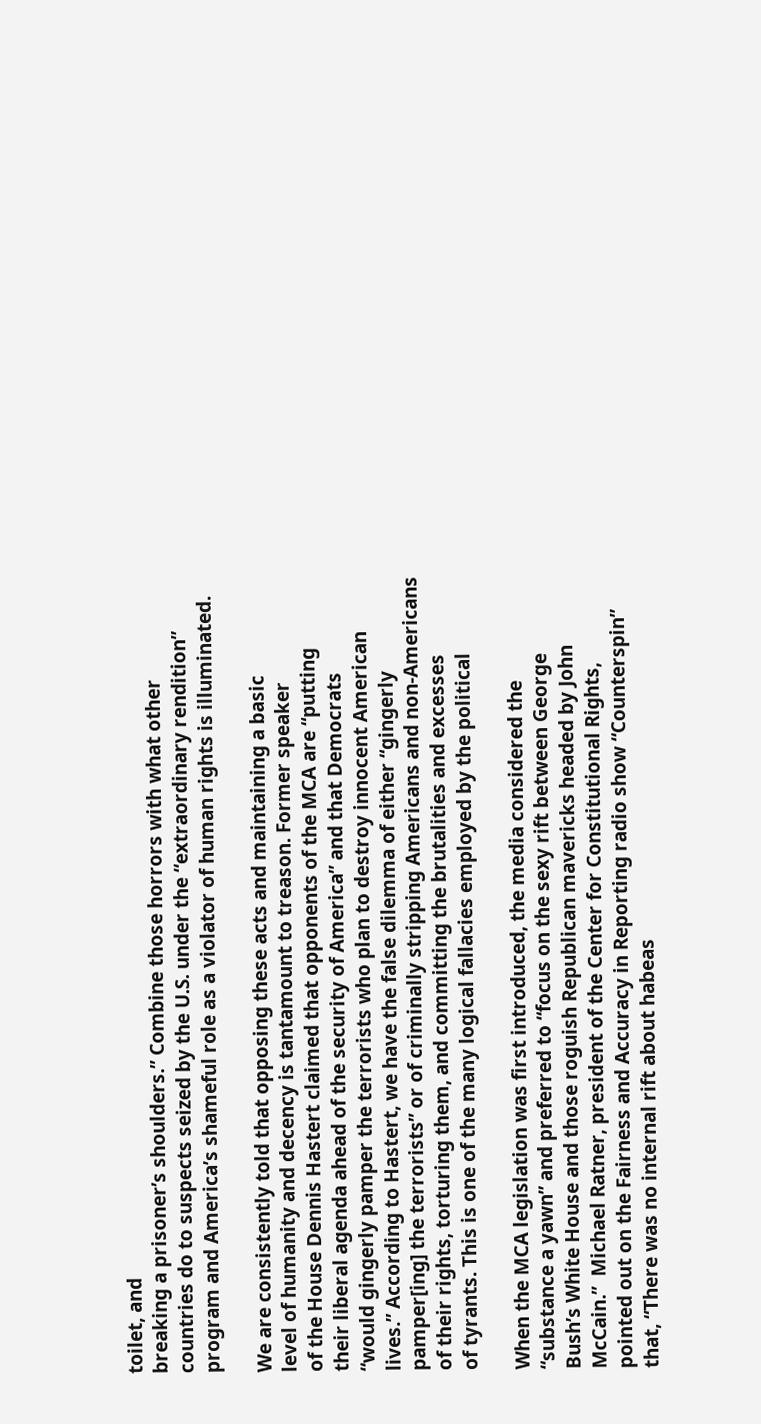toilet, and
breaking a prisoner’s shoulders.” Combine those horrors with what other
countries do to suspects seized by the U.S. under the “extraordinary rendition”
program and America’s shameful role as a violator of human rights is illuminated.

We are consistently told that opposing these acts and maintaining a basic
level of humanity and decency is tantamount to treason. Former speaker
of the House Dennis Hastert claimed that opponents of the MCA are “putting
their liberal agenda ahead of the security of America” and that Democrats
“would gingerly pamper the terrorists who plan to destroy innocent American
lives.” According to Hastert, we have the false dilemma of either “gingerly
pamper[ing] the terrorists” or of criminally stripping Americans and non-Americans
of their rights, torturing them, and committing the brutalities and excesses
of tyrants. This is one of the many logical fallacies employed by the political

When the MCA legislation was first introduced, the media considered the
“substance a yawn” and preferred to “focus on the sexy rift between George
Bush’s White House and those roguish Republican mavericks headed by John
McCain.”  Michael Ratner, president of the Center for Constitutional Rights,
pointed out on the Fairness and Accuracy in Reporting radio show “Counterspin”
that, “There was no internal rift about habeas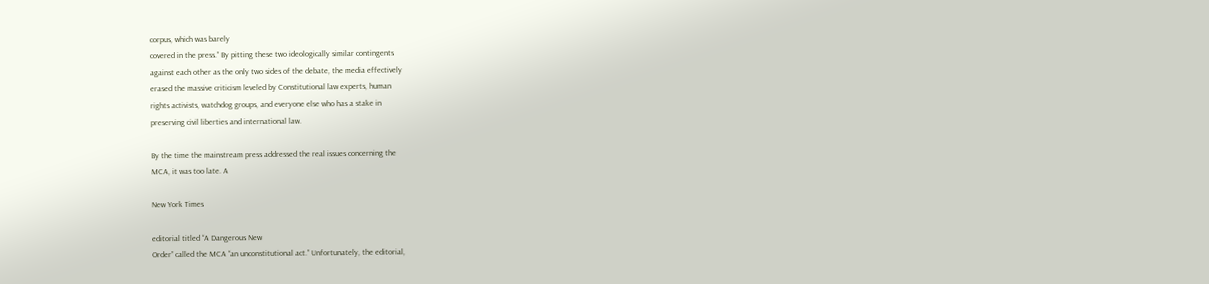corpus, which was barely
covered in the press.” By pitting these two ideologically similar contingents
against each other as the only two sides of the debate, the media effectively
erased the massive criticism leveled by Constitutional law experts, human
rights activists, watchdog groups, and everyone else who has a stake in
preserving civil liberties and international law.

By the time the mainstream press addressed the real issues concerning the
MCA, it was too late. A

New York Times

editorial titled “A Dangerous New
Order” called the MCA “an unconstitutional act.” Unfortunately, the editorial,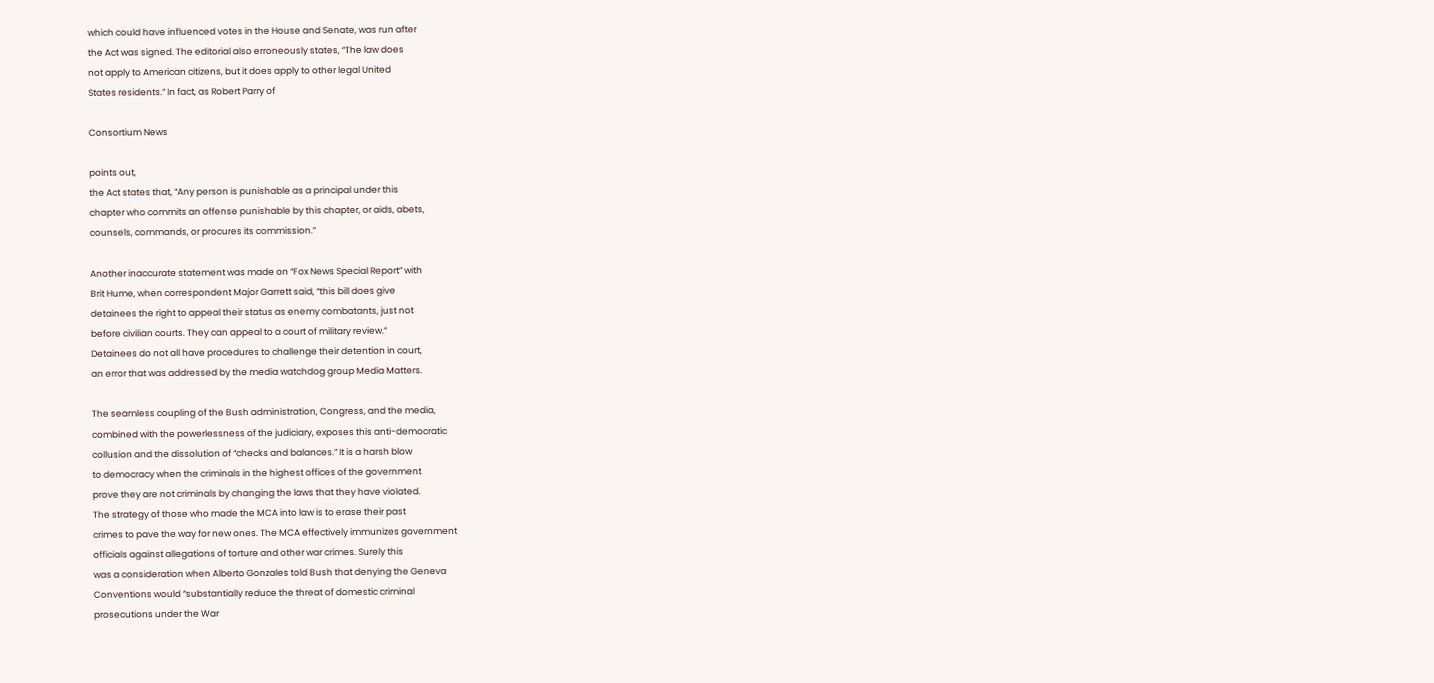which could have influenced votes in the House and Senate, was run after
the Act was signed. The editorial also erroneously states, “The law does
not apply to American citizens, but it does apply to other legal United
States residents.” In fact, as Robert Parry of

Consortium News

points out,
the Act states that, “Any person is punishable as a principal under this
chapter who commits an offense punishable by this chapter, or aids, abets,
counsels, commands, or procures its commission.”

Another inaccurate statement was made on “Fox News Special Report” with
Brit Hume, when correspondent Major Garrett said, “this bill does give
detainees the right to appeal their status as enemy combatants, just not
before civilian courts. They can appeal to a court of military review.”
Detainees do not all have procedures to challenge their detention in court,
an error that was addressed by the media watchdog group Media Matters.

The seamless coupling of the Bush administration, Congress, and the media,
combined with the powerlessness of the judiciary, exposes this anti-democratic
collusion and the dissolution of “checks and balances.” It is a harsh blow
to democracy when the criminals in the highest offices of the government
prove they are not criminals by changing the laws that they have violated.
The strategy of those who made the MCA into law is to erase their past
crimes to pave the way for new ones. The MCA effectively immunizes government
officials against allegations of torture and other war crimes. Surely this
was a consideration when Alberto Gonzales told Bush that denying the Geneva
Conventions would “substantially reduce the threat of domestic criminal
prosecutions under the War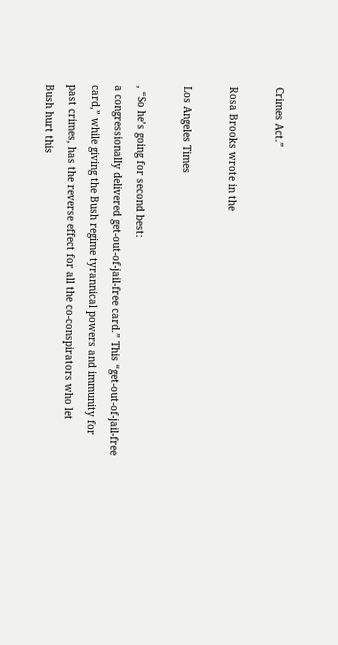Crimes Act.”

Rosa Brooks wrote in the

Los Angeles Times

, “So he’s going for second best:
a congressionally delivered get-out-of-jail-free card.” This “get-out-of-jail-free
card,” while giving the Bush regime tyrannical powers and immunity for
past crimes, has the reverse effect for all the co-conspirators who let
Bush hurt this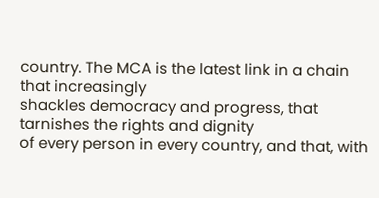country. The MCA is the latest link in a chain that increasingly
shackles democracy and progress, that tarnishes the rights and dignity
of every person in every country, and that, with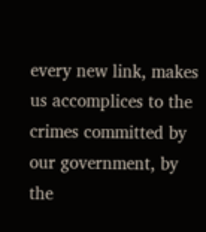every new link, makes
us accomplices to the crimes committed by our government, by the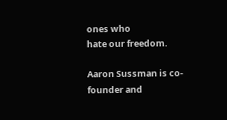ones who
hate our freedom.

Aaron Sussman is co-founder and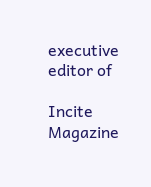executive editor of

Incite Magazine